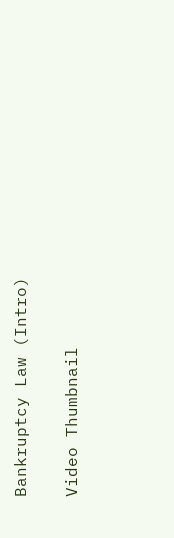Bankruptcy Law (Intro)

Video Thumbnail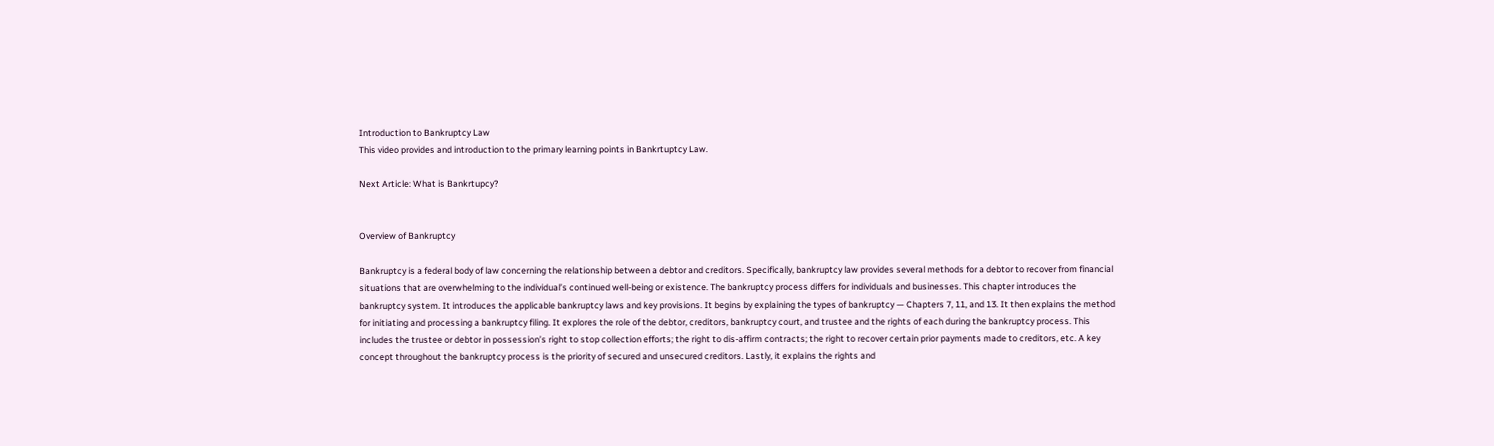Introduction to Bankruptcy Law
This video provides and introduction to the primary learning points in Bankrtuptcy Law.

Next Article: What is Bankrtupcy?


Overview of Bankruptcy

Bankruptcy is a federal body of law concerning the relationship between a debtor and creditors. Specifically, bankruptcy law provides several methods for a debtor to recover from financial situations that are overwhelming to the individual’s continued well-being or existence. The bankruptcy process differs for individuals and businesses. This chapter introduces the bankruptcy system. It introduces the applicable bankruptcy laws and key provisions. It begins by explaining the types of bankruptcy — Chapters 7, 11, and 13. It then explains the method for initiating and processing a bankruptcy filing. It explores the role of the debtor, creditors, bankruptcy court, and trustee and the rights of each during the bankruptcy process. This includes the trustee or debtor in possession’s right to stop collection efforts; the right to dis-affirm contracts; the right to recover certain prior payments made to creditors, etc. A key concept throughout the bankruptcy process is the priority of secured and unsecured creditors. Lastly, it explains the rights and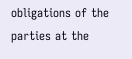obligations of the parties at the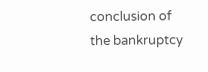conclusion of the bankruptcy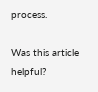process.

Was this article helpful?